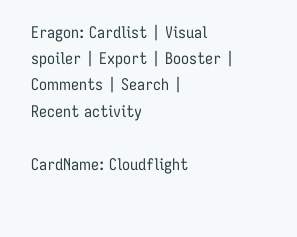Eragon: Cardlist | Visual spoiler | Export | Booster | Comments | Search | Recent activity

CardName: Cloudflight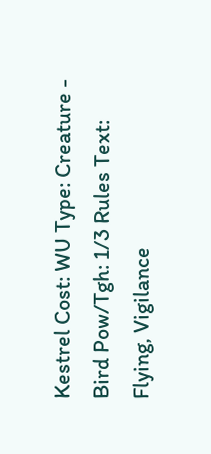Kestrel Cost: WU Type: Creature - Bird Pow/Tgh: 1/3 Rules Text: Flying, Vigilance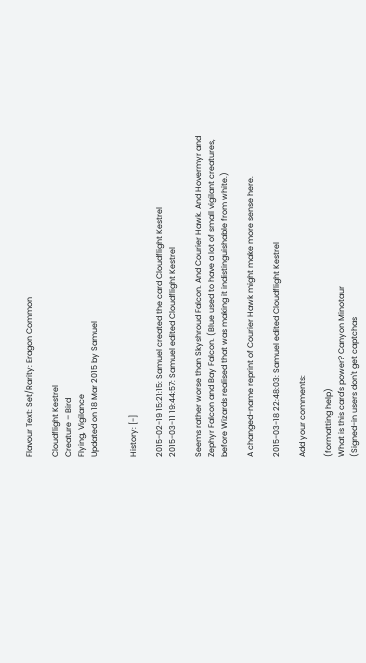Flavour Text: Set/Rarity: Eragon Common

Cloudflight Kestrel
Creature – Bird
Flying, Vigilance
Updated on 18 Mar 2015 by Samuel


History: [-]

2015-02-19 15:21:15: Samuel created the card Cloudflight Kestrel
2015-03-11 19:44:57: Samuel edited Cloudflight Kestrel

Seems rather worse than Skyshroud Falcon. And Courier Hawk. And Hovermyr and Zephyr Falcon and Bay Falcon. (Blue used to have a lot of small vigilant creatures, before Wizards realised that was making it indistinguishable from white.)

A changed-name reprint of Courier Hawk might make more sense here.

2015-03-18 22:48:03: Samuel edited Cloudflight Kestrel

Add your comments:

(formatting help)
What is this card's power? Canyon Minotaur
(Signed-in users don't get captchas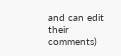and can edit their comments)